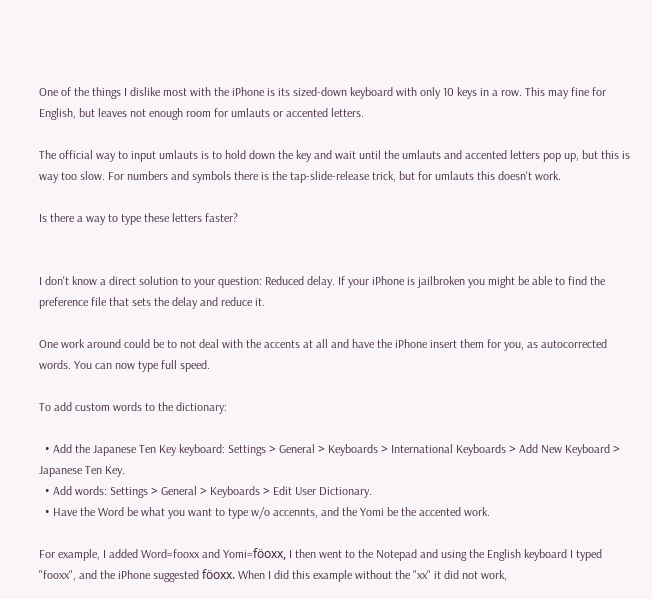One of the things I dislike most with the iPhone is its sized-down keyboard with only 10 keys in a row. This may fine for English, but leaves not enough room for umlauts or accented letters.

The official way to input umlauts is to hold down the key and wait until the umlauts and accented letters pop up, but this is way too slow. For numbers and symbols there is the tap-slide-release trick, but for umlauts this doesn't work.

Is there a way to type these letters faster?


I don't know a direct solution to your question: Reduced delay. If your iPhone is jailbroken you might be able to find the preference file that sets the delay and reduce it.

One work around could be to not deal with the accents at all and have the iPhone insert them for you, as autocorrected words. You can now type full speed.

To add custom words to the dictionary:

  • Add the Japanese Ten Key keyboard: Settings > General > Keyboards > International Keyboards > Add New Keyboard > Japanese Ten Key.
  • Add words: Settings > General > Keyboards > Edit User Dictionary.
  • Have the Word be what you want to type w/o accennts, and the Yomi be the accented work.

For example, I added Word=fooxx and Yomi=föoxx, I then went to the Notepad and using the English keyboard I typed "fooxx", and the iPhone suggested föoxx. When I did this example without the "xx" it did not work,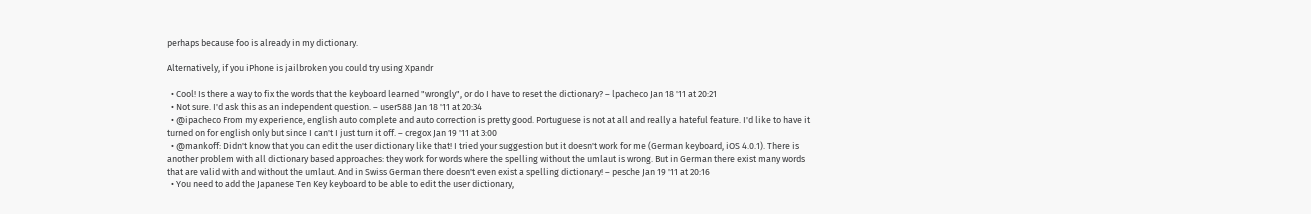perhaps because foo is already in my dictionary.

Alternatively, if you iPhone is jailbroken you could try using Xpandr

  • Cool! Is there a way to fix the words that the keyboard learned "wrongly", or do I have to reset the dictionary? – lpacheco Jan 18 '11 at 20:21
  • Not sure. I'd ask this as an independent question. – user588 Jan 18 '11 at 20:34
  • @ipacheco From my experience, english auto complete and auto correction is pretty good. Portuguese is not at all and really a hateful feature. I'd like to have it turned on for english only but since I can't I just turn it off. – cregox Jan 19 '11 at 3:00
  • @mankoff: Didn't know that you can edit the user dictionary like that! I tried your suggestion but it doesn't work for me (German keyboard, iOS 4.0.1). There is another problem with all dictionary based approaches: they work for words where the spelling without the umlaut is wrong. But in German there exist many words that are valid with and without the umlaut. And in Swiss German there doesn't even exist a spelling dictionary! – pesche Jan 19 '11 at 20:16
  • You need to add the Japanese Ten Key keyboard to be able to edit the user dictionary,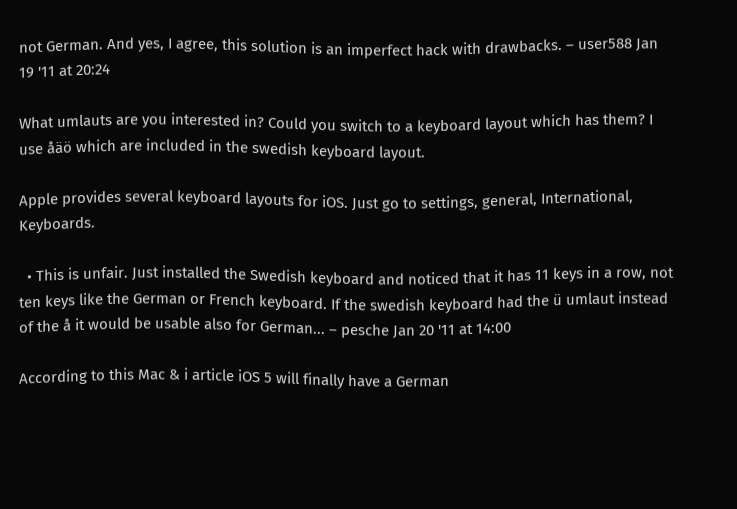not German. And yes, I agree, this solution is an imperfect hack with drawbacks. – user588 Jan 19 '11 at 20:24

What umlauts are you interested in? Could you switch to a keyboard layout which has them? I use åäö which are included in the swedish keyboard layout.

Apple provides several keyboard layouts for iOS. Just go to settings, general, International, Keyboards.

  • This is unfair. Just installed the Swedish keyboard and noticed that it has 11 keys in a row, not ten keys like the German or French keyboard. If the swedish keyboard had the ü umlaut instead of the å it would be usable also for German... – pesche Jan 20 '11 at 14:00

According to this Mac & i article iOS 5 will finally have a German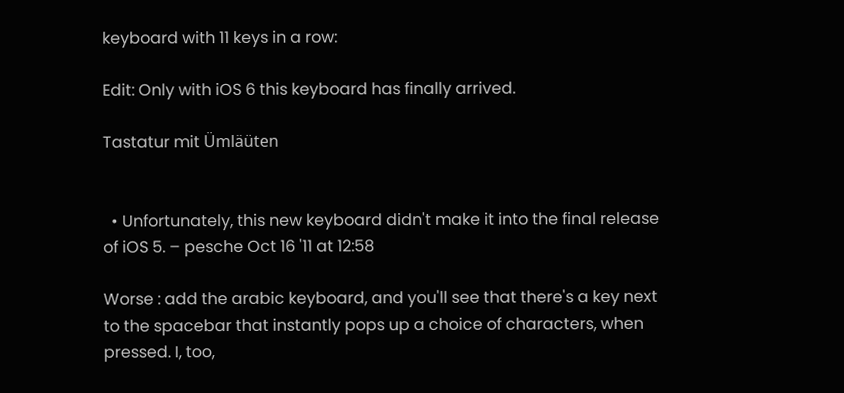keyboard with 11 keys in a row:

Edit: Only with iOS 6 this keyboard has finally arrived.

Tastatur mit Ümläüten


  • Unfortunately, this new keyboard didn't make it into the final release of iOS 5. – pesche Oct 16 '11 at 12:58

Worse : add the arabic keyboard, and you'll see that there's a key next to the spacebar that instantly pops up a choice of characters, when pressed. I, too,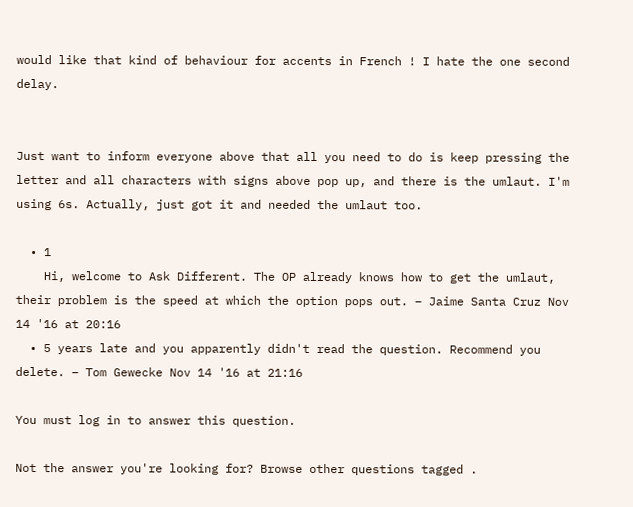would like that kind of behaviour for accents in French ! I hate the one second delay.


Just want to inform everyone above that all you need to do is keep pressing the letter and all characters with signs above pop up, and there is the umlaut. I'm using 6s. Actually, just got it and needed the umlaut too.

  • 1
    Hi, welcome to Ask Different. The OP already knows how to get the umlaut, their problem is the speed at which the option pops out. – Jaime Santa Cruz Nov 14 '16 at 20:16
  • 5 years late and you apparently didn't read the question. Recommend you delete. – Tom Gewecke Nov 14 '16 at 21:16

You must log in to answer this question.

Not the answer you're looking for? Browse other questions tagged .